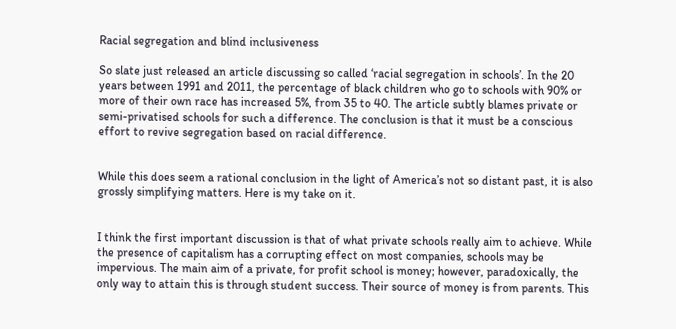Racial segregation and blind inclusiveness

So slate just released an article discussing so called ‘racial segregation in schools’. In the 20 years between 1991 and 2011, the percentage of black children who go to schools with 90% or more of their own race has increased 5%, from 35 to 40. The article subtly blames private or semi-privatised schools for such a difference. The conclusion is that it must be a conscious effort to revive segregation based on racial difference.


While this does seem a rational conclusion in the light of America’s not so distant past, it is also grossly simplifying matters. Here is my take on it.


I think the first important discussion is that of what private schools really aim to achieve. While the presence of capitalism has a corrupting effect on most companies, schools may be impervious. The main aim of a private, for profit school is money; however, paradoxically, the only way to attain this is through student success. Their source of money is from parents. This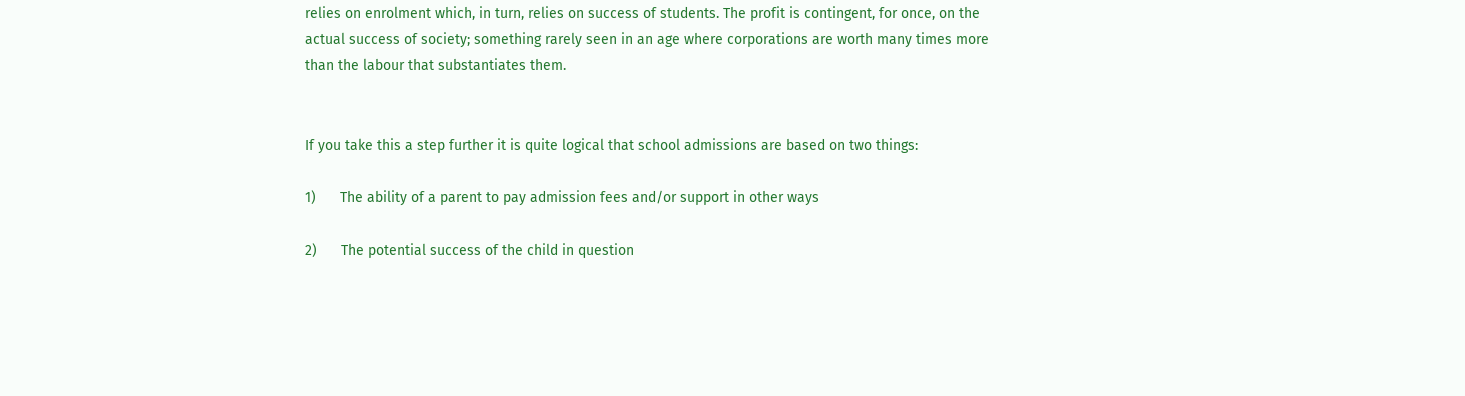relies on enrolment which, in turn, relies on success of students. The profit is contingent, for once, on the actual success of society; something rarely seen in an age where corporations are worth many times more than the labour that substantiates them.


If you take this a step further it is quite logical that school admissions are based on two things:

1)      The ability of a parent to pay admission fees and/or support in other ways

2)      The potential success of the child in question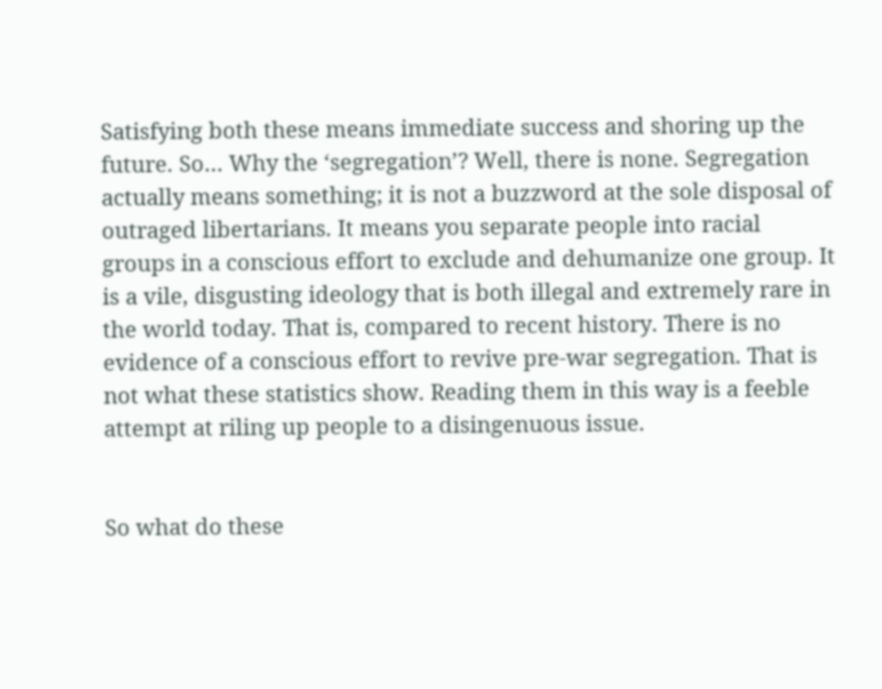Satisfying both these means immediate success and shoring up the future. So… Why the ‘segregation’? Well, there is none. Segregation actually means something; it is not a buzzword at the sole disposal of outraged libertarians. It means you separate people into racial groups in a conscious effort to exclude and dehumanize one group. It is a vile, disgusting ideology that is both illegal and extremely rare in the world today. That is, compared to recent history. There is no evidence of a conscious effort to revive pre-war segregation. That is not what these statistics show. Reading them in this way is a feeble attempt at riling up people to a disingenuous issue.


So what do these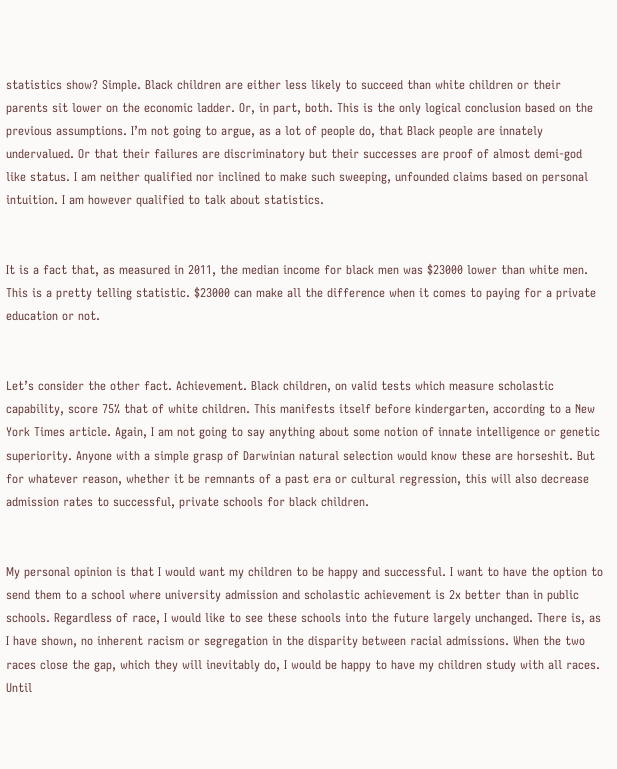statistics show? Simple. Black children are either less likely to succeed than white children or their parents sit lower on the economic ladder. Or, in part, both. This is the only logical conclusion based on the previous assumptions. I’m not going to argue, as a lot of people do, that Black people are innately undervalued. Or that their failures are discriminatory but their successes are proof of almost demi-god like status. I am neither qualified nor inclined to make such sweeping, unfounded claims based on personal intuition. I am however qualified to talk about statistics.


It is a fact that, as measured in 2011, the median income for black men was $23000 lower than white men. This is a pretty telling statistic. $23000 can make all the difference when it comes to paying for a private education or not.


Let’s consider the other fact. Achievement. Black children, on valid tests which measure scholastic capability, score 75% that of white children. This manifests itself before kindergarten, according to a New York Times article. Again, I am not going to say anything about some notion of innate intelligence or genetic superiority. Anyone with a simple grasp of Darwinian natural selection would know these are horseshit. But for whatever reason, whether it be remnants of a past era or cultural regression, this will also decrease admission rates to successful, private schools for black children.


My personal opinion is that I would want my children to be happy and successful. I want to have the option to send them to a school where university admission and scholastic achievement is 2x better than in public schools. Regardless of race, I would like to see these schools into the future largely unchanged. There is, as I have shown, no inherent racism or segregation in the disparity between racial admissions. When the two races close the gap, which they will inevitably do, I would be happy to have my children study with all races. Until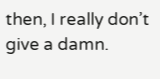then, I really don’t give a damn.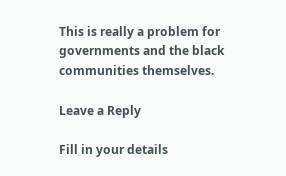This is really a problem for governments and the black communities themselves.

Leave a Reply

Fill in your details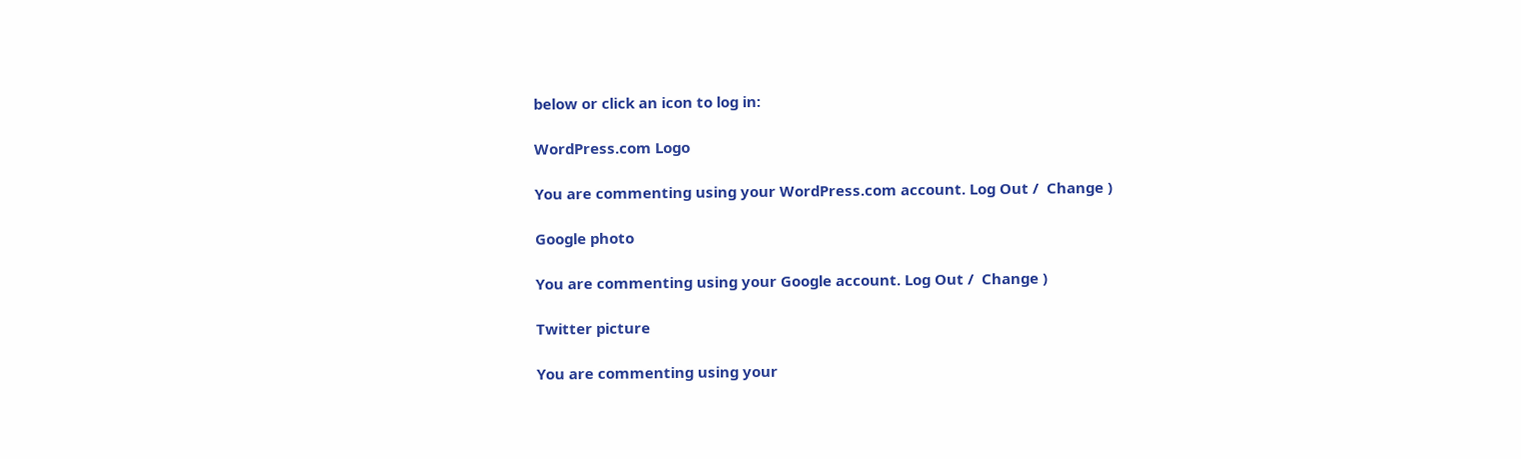below or click an icon to log in:

WordPress.com Logo

You are commenting using your WordPress.com account. Log Out /  Change )

Google photo

You are commenting using your Google account. Log Out /  Change )

Twitter picture

You are commenting using your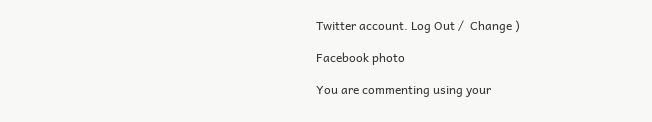Twitter account. Log Out /  Change )

Facebook photo

You are commenting using your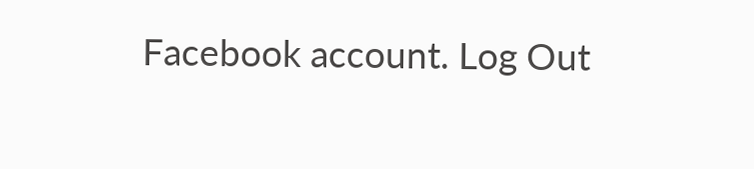Facebook account. Log Out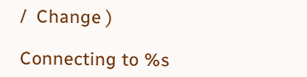/  Change )

Connecting to %s